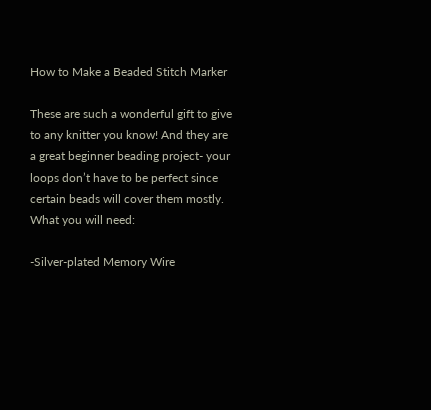How to Make a Beaded Stitch Marker

These are such a wonderful gift to give to any knitter you know! And they are a great beginner beading project- your loops don’t have to be perfect since certain beads will cover them mostly.
What you will need:

-Silver-plated Memory Wire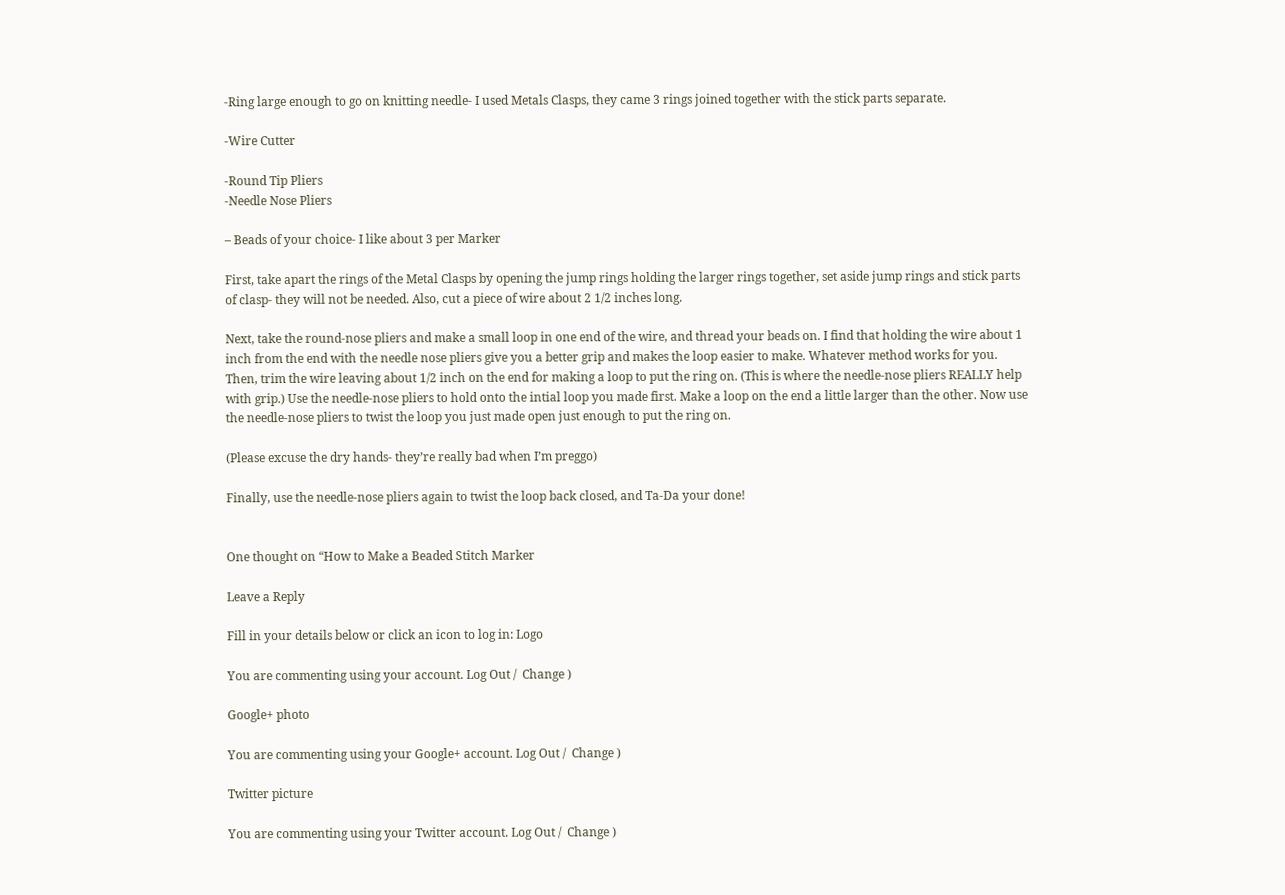-Ring large enough to go on knitting needle- I used Metals Clasps, they came 3 rings joined together with the stick parts separate.

-Wire Cutter

-Round Tip Pliers
-Needle Nose Pliers

– Beads of your choice- I like about 3 per Marker

First, take apart the rings of the Metal Clasps by opening the jump rings holding the larger rings together, set aside jump rings and stick parts of clasp- they will not be needed. Also, cut a piece of wire about 2 1/2 inches long.

Next, take the round-nose pliers and make a small loop in one end of the wire, and thread your beads on. I find that holding the wire about 1 inch from the end with the needle nose pliers give you a better grip and makes the loop easier to make. Whatever method works for you. Then, trim the wire leaving about 1/2 inch on the end for making a loop to put the ring on. (This is where the needle-nose pliers REALLY help with grip.) Use the needle-nose pliers to hold onto the intial loop you made first. Make a loop on the end a little larger than the other. Now use the needle-nose pliers to twist the loop you just made open just enough to put the ring on.

(Please excuse the dry hands- they’re really bad when I’m preggo)

Finally, use the needle-nose pliers again to twist the loop back closed, and Ta-Da your done!


One thought on “How to Make a Beaded Stitch Marker

Leave a Reply

Fill in your details below or click an icon to log in: Logo

You are commenting using your account. Log Out /  Change )

Google+ photo

You are commenting using your Google+ account. Log Out /  Change )

Twitter picture

You are commenting using your Twitter account. Log Out /  Change )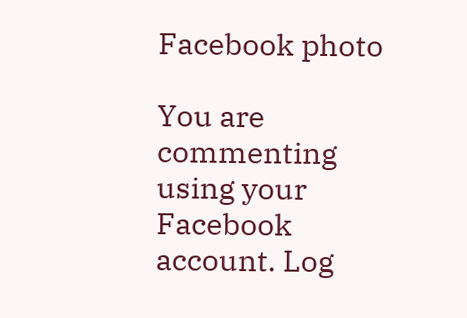Facebook photo

You are commenting using your Facebook account. Log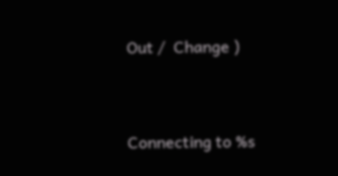Out /  Change )


Connecting to %s